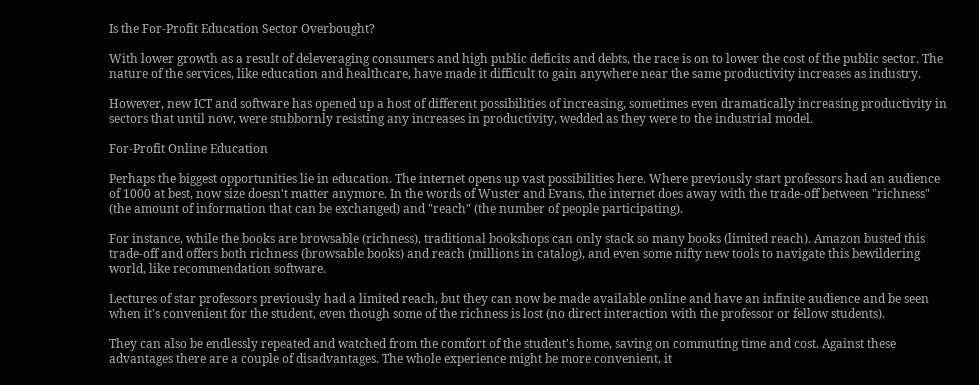Is the For-Profit Education Sector Overbought?

With lower growth as a result of deleveraging consumers and high public deficits and debts, the race is on to lower the cost of the public sector. The nature of the services, like education and healthcare, have made it difficult to gain anywhere near the same productivity increases as industry.

However, new ICT and software has opened up a host of different possibilities of increasing, sometimes even dramatically increasing productivity in sectors that until now, were stubbornly resisting any increases in productivity, wedded as they were to the industrial model.

For-Profit Online Education

Perhaps the biggest opportunities lie in education. The internet opens up vast possibilities here. Where previously start professors had an audience of 1000 at best, now size doesn't matter anymore. In the words of Wuster and Evans, the internet does away with the trade-off between "richness" (the amount of information that can be exchanged) and "reach" (the number of people participating).

For instance, while the books are browsable (richness), traditional bookshops can only stack so many books (limited reach). Amazon busted this trade-off and offers both richness (browsable books) and reach (millions in catalog), and even some nifty new tools to navigate this bewildering world, like recommendation software.

Lectures of star professors previously had a limited reach, but they can now be made available online and have an infinite audience and be seen when it's convenient for the student, even though some of the richness is lost (no direct interaction with the professor or fellow students).

They can also be endlessly repeated and watched from the comfort of the student's home, saving on commuting time and cost. Against these advantages there are a couple of disadvantages. The whole experience might be more convenient, it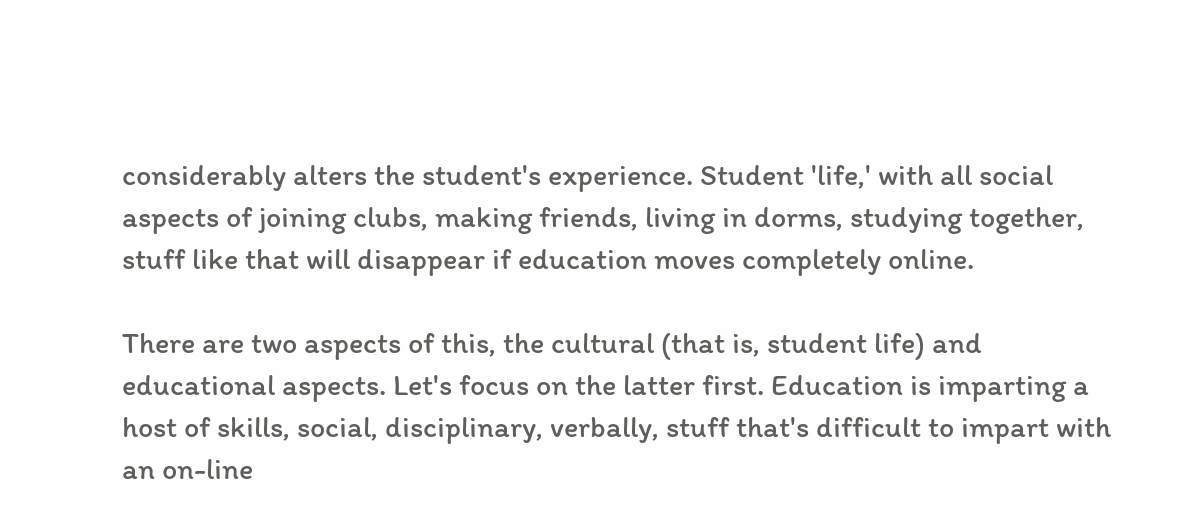considerably alters the student's experience. Student 'life,' with all social aspects of joining clubs, making friends, living in dorms, studying together, stuff like that will disappear if education moves completely online.

There are two aspects of this, the cultural (that is, student life) and educational aspects. Let's focus on the latter first. Education is imparting a host of skills, social, disciplinary, verbally, stuff that's difficult to impart with an on-line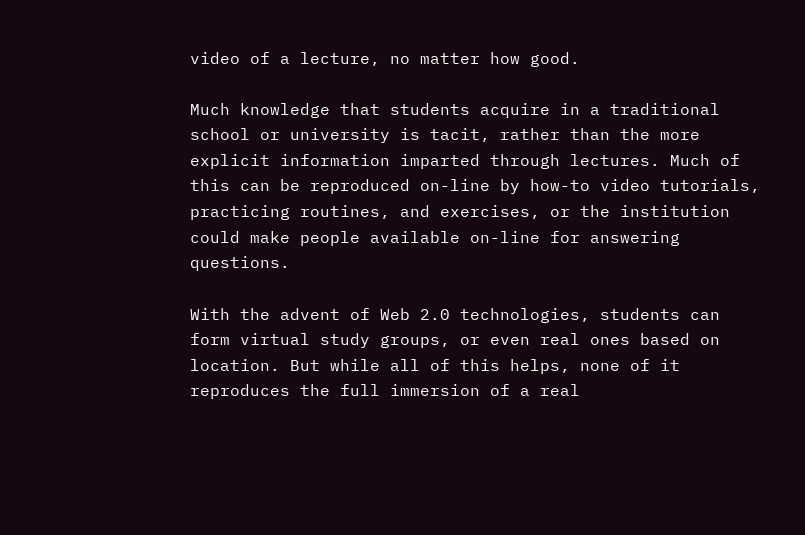video of a lecture, no matter how good.

Much knowledge that students acquire in a traditional school or university is tacit, rather than the more explicit information imparted through lectures. Much of this can be reproduced on-line by how-to video tutorials, practicing routines, and exercises, or the institution could make people available on-line for answering questions.

With the advent of Web 2.0 technologies, students can form virtual study groups, or even real ones based on location. But while all of this helps, none of it reproduces the full immersion of a real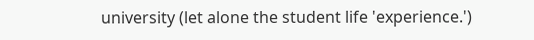university (let alone the student life 'experience.')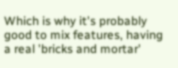Which is why it's probably good to mix features, having a real 'bricks and mortar'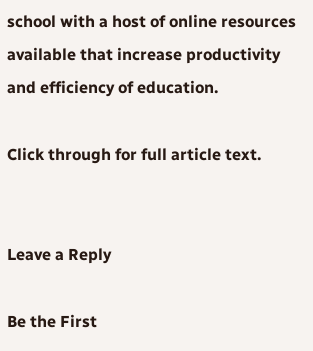school with a host of online resources available that increase productivity and efficiency of education.

Click through for full article text.


Leave a Reply

Be the First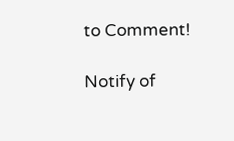to Comment!

Notify of